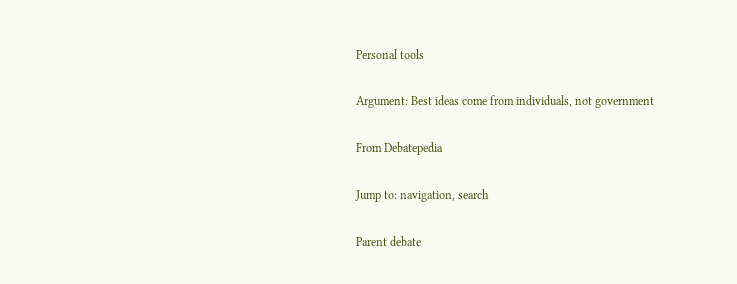Personal tools

Argument: Best ideas come from individuals, not government

From Debatepedia

Jump to: navigation, search

Parent debate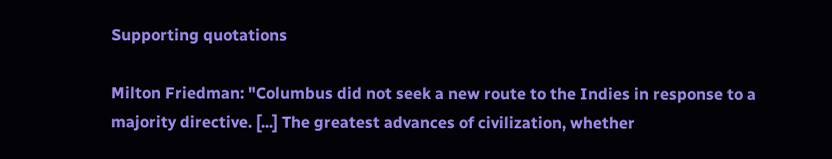Supporting quotations

Milton Friedman: "Columbus did not seek a new route to the Indies in response to a majority directive. [...] The greatest advances of civilization, whether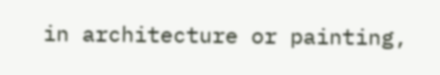in architecture or painting,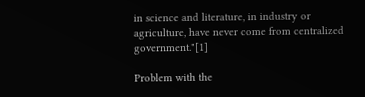in science and literature, in industry or agriculture, have never come from centralized government."[1]

Problem with the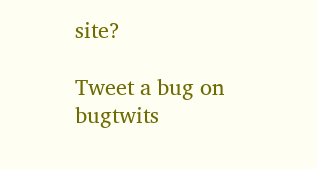site?

Tweet a bug on bugtwits